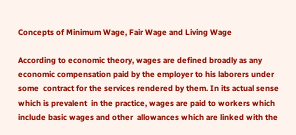Concepts of Minimum Wage, Fair Wage and Living Wage

According to economic theory, wages are defined broadly as any  economic compensation paid by the employer to his laborers under some  contract for the services rendered by them. In its actual sense which is prevalent  in the practice, wages are paid to workers which include basic wages and other  allowances which are linked with the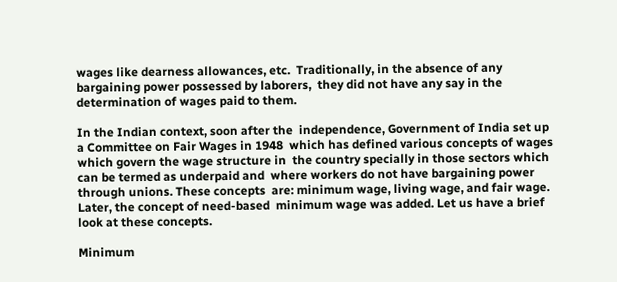wages like dearness allowances, etc.  Traditionally, in the absence of any bargaining power possessed by laborers,  they did not have any say in the determination of wages paid to them.

In the Indian context, soon after the  independence, Government of India set up a Committee on Fair Wages in 1948  which has defined various concepts of wages which govern the wage structure in  the country specially in those sectors which can be termed as underpaid and  where workers do not have bargaining power through unions. These concepts  are: minimum wage, living wage, and fair wage. Later, the concept of need-based  minimum wage was added. Let us have a brief look at these concepts.

Minimum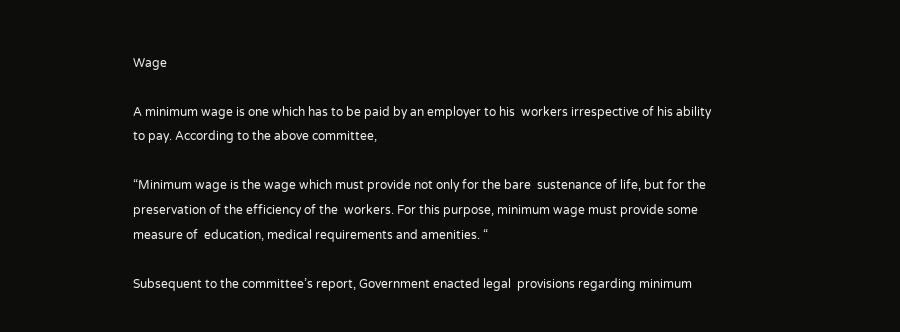Wage

A minimum wage is one which has to be paid by an employer to his  workers irrespective of his ability to pay. According to the above committee,

“Minimum wage is the wage which must provide not only for the bare  sustenance of life, but for the preservation of the efficiency of the  workers. For this purpose, minimum wage must provide some measure of  education, medical requirements and amenities. “

Subsequent to the committee’s report, Government enacted legal  provisions regarding minimum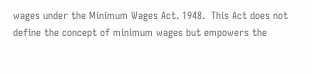wages under the Minimum Wages Act. 1948.  This Act does not define the concept of minimum wages but empowers the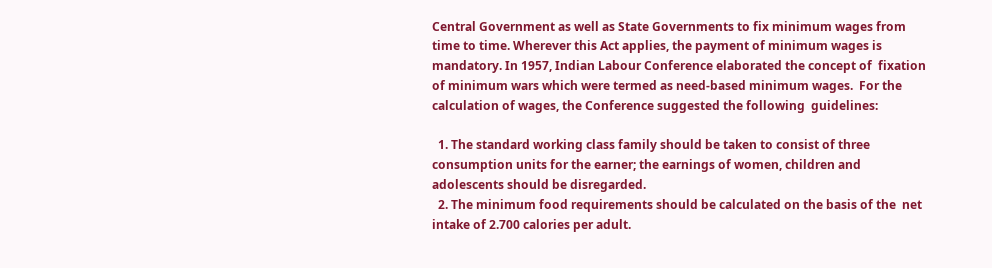Central Government as well as State Governments to fix minimum wages from  time to time. Wherever this Act applies, the payment of minimum wages is  mandatory. In 1957, Indian Labour Conference elaborated the concept of  fixation of minimum wars which were termed as need-based minimum wages.  For the calculation of wages, the Conference suggested the following  guidelines:

  1. The standard working class family should be taken to consist of three  consumption units for the earner; the earnings of women, children and  adolescents should be disregarded.
  2. The minimum food requirements should be calculated on the basis of the  net intake of 2.700 calories per adult.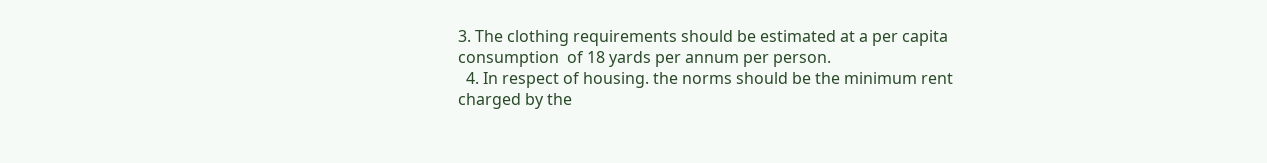3. The clothing requirements should be estimated at a per capita consumption  of 18 yards per annum per person.
  4. In respect of housing. the norms should be the minimum rent charged by the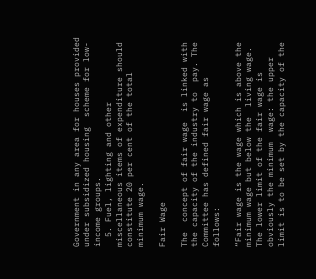Government in any area for houses provided under subsidized housing  scheme for low-income groups.
  5. Fuel, lighting and other miscellaneous items of expenditure should  constitute 20 per cent of the total minimum wage.

Fair Wage

The  concept of fair wage  is linked with the capacity of the industry to  pay. The Committee has defined fair wage as follows:

“Fair wage is the wage which is above the minimum wage but below the  living wage. The lower limit of the fair wage is obviously the minimum  wage: the upper limit is to be set by the capacity of the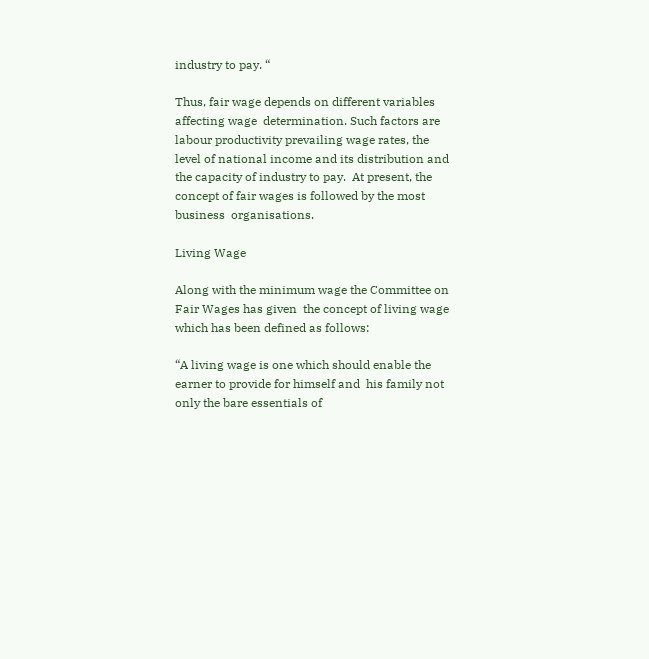industry to pay. “

Thus, fair wage depends on different variables affecting wage  determination. Such factors are labour productivity prevailing wage rates, the  level of national income and its distribution and the capacity of industry to pay.  At present, the concept of fair wages is followed by the most business  organisations.

Living Wage

Along with the minimum wage the Committee on Fair Wages has given  the concept of living wage which has been defined as follows:

“A living wage is one which should enable the earner to provide for himself and  his family not only the bare essentials of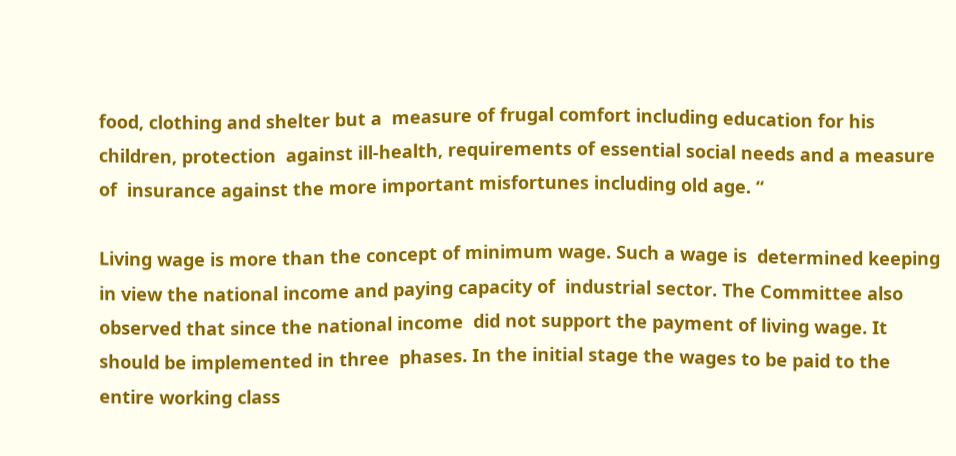food, clothing and shelter but a  measure of frugal comfort including education for his children, protection  against ill-health, requirements of essential social needs and a measure of  insurance against the more important misfortunes including old age. “

Living wage is more than the concept of minimum wage. Such a wage is  determined keeping in view the national income and paying capacity of  industrial sector. The Committee also observed that since the national income  did not support the payment of living wage. It should be implemented in three  phases. In the initial stage the wages to be paid to the entire working class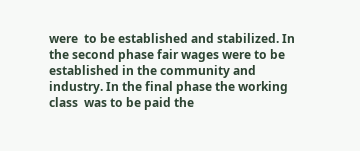were  to be established and stabilized. In the second phase fair wages were to be  established in the community and industry. In the final phase the working class  was to be paid the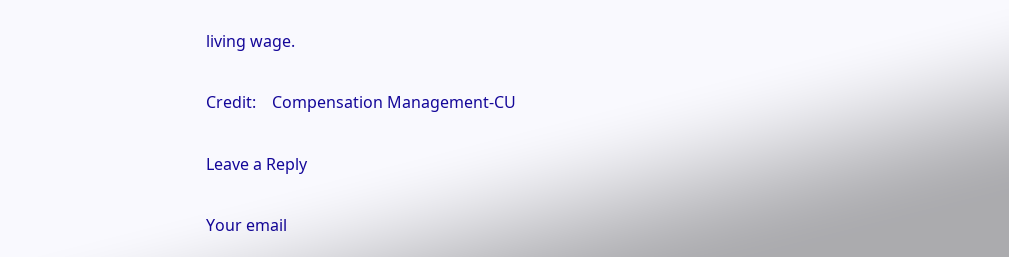living wage.

Credit:    Compensation Management-CU

Leave a Reply

Your email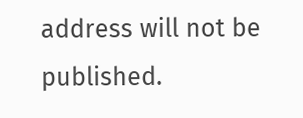address will not be published.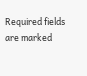Required fields are marked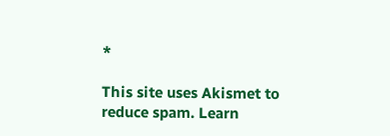*

This site uses Akismet to reduce spam. Learn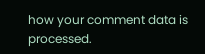how your comment data is processed.